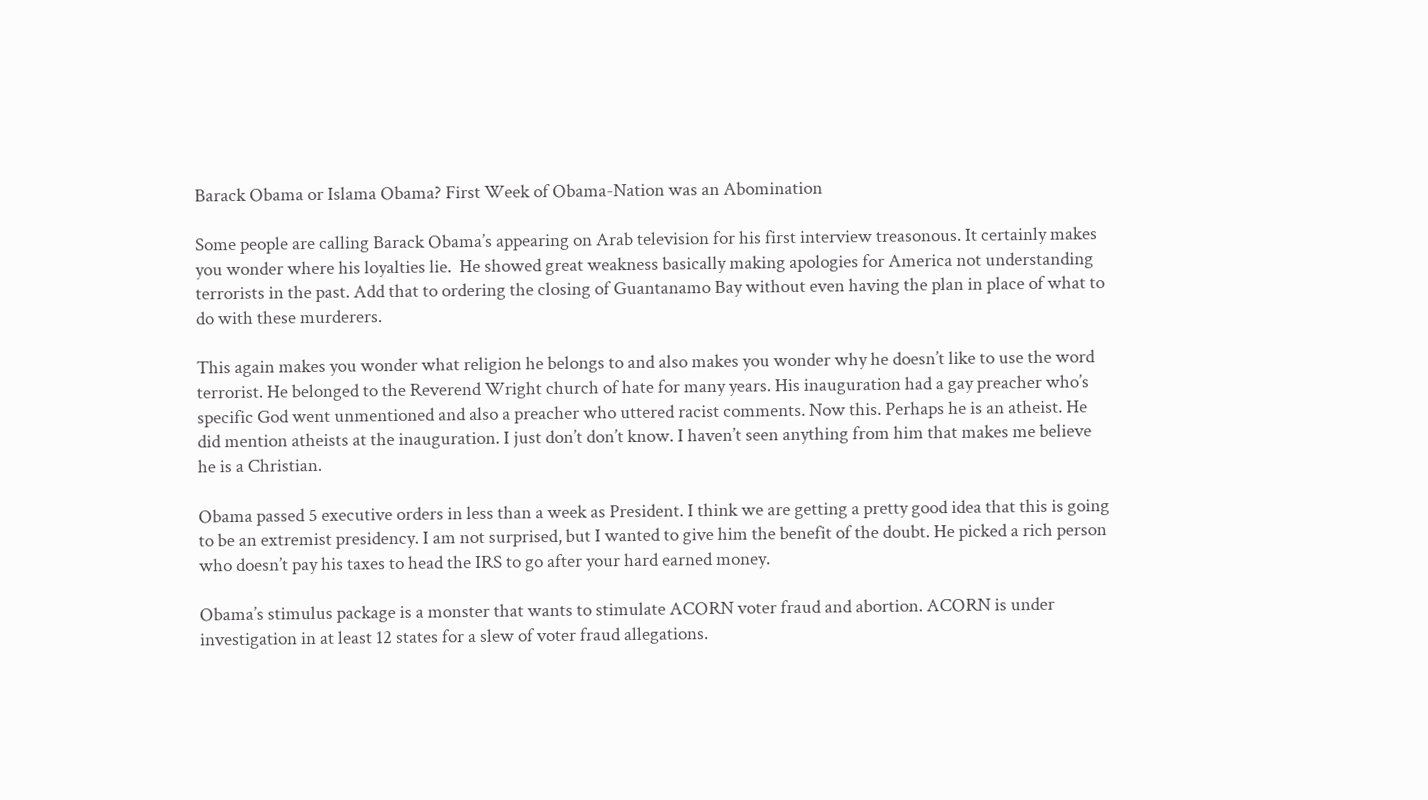Barack Obama or Islama Obama? First Week of Obama-Nation was an Abomination

Some people are calling Barack Obama’s appearing on Arab television for his first interview treasonous. It certainly makes you wonder where his loyalties lie.  He showed great weakness basically making apologies for America not understanding terrorists in the past. Add that to ordering the closing of Guantanamo Bay without even having the plan in place of what to do with these murderers.

This again makes you wonder what religion he belongs to and also makes you wonder why he doesn’t like to use the word terrorist. He belonged to the Reverend Wright church of hate for many years. His inauguration had a gay preacher who’s specific God went unmentioned and also a preacher who uttered racist comments. Now this. Perhaps he is an atheist. He did mention atheists at the inauguration. I just don’t don’t know. I haven’t seen anything from him that makes me believe he is a Christian.

Obama passed 5 executive orders in less than a week as President. I think we are getting a pretty good idea that this is going to be an extremist presidency. I am not surprised, but I wanted to give him the benefit of the doubt. He picked a rich person who doesn’t pay his taxes to head the IRS to go after your hard earned money.

Obama’s stimulus package is a monster that wants to stimulate ACORN voter fraud and abortion. ACORN is under investigation in at least 12 states for a slew of voter fraud allegations.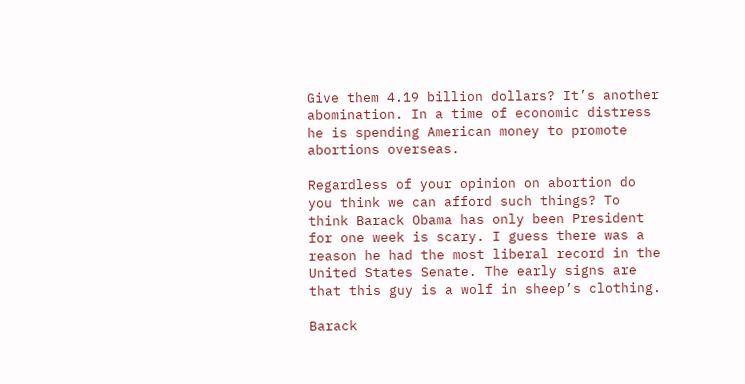Give them 4.19 billion dollars? It’s another abomination. In a time of economic distress he is spending American money to promote abortions overseas.

Regardless of your opinion on abortion do you think we can afford such things? To think Barack Obama has only been President for one week is scary. I guess there was a reason he had the most liberal record in the United States Senate. The early signs are that this guy is a wolf in sheep’s clothing.

Barack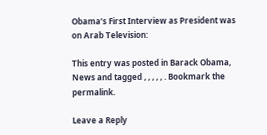Obama’s First Interview as President was on Arab Television:

This entry was posted in Barack Obama, News and tagged , , , , , . Bookmark the permalink.

Leave a Reply